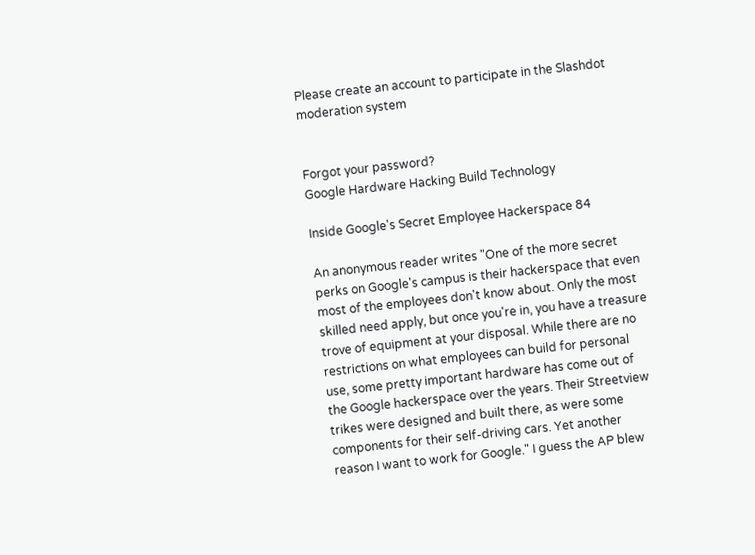Please create an account to participate in the Slashdot moderation system


Forgot your password?
Google Hardware Hacking Build Technology

Inside Google's Secret Employee Hackerspace 84

An anonymous reader writes "One of the more secret perks on Google's campus is their hackerspace that even most of the employees don't know about. Only the most skilled need apply, but once you're in, you have a treasure trove of equipment at your disposal. While there are no restrictions on what employees can build for personal use, some pretty important hardware has come out of the Google hackerspace over the years. Their Streetview trikes were designed and built there, as were some components for their self-driving cars. Yet another reason I want to work for Google." I guess the AP blew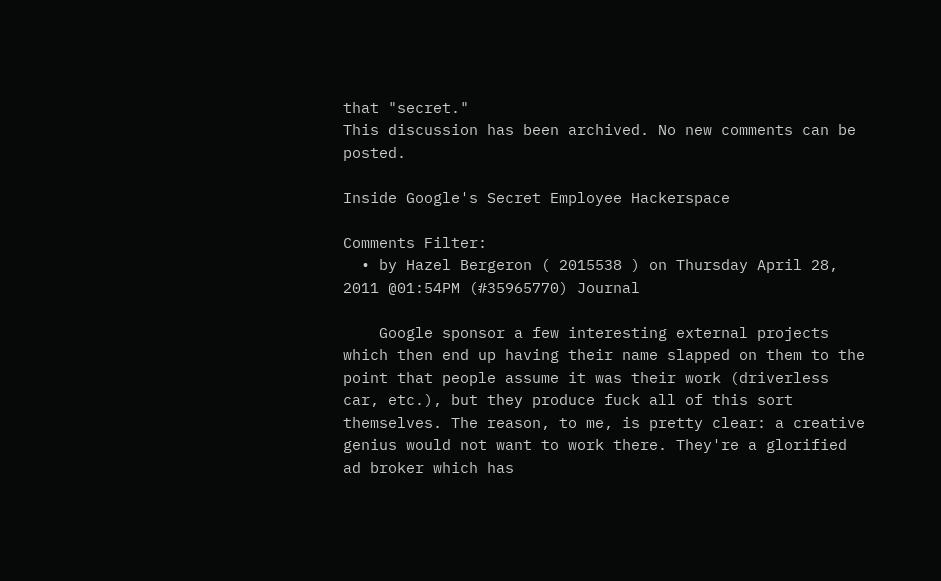that "secret."
This discussion has been archived. No new comments can be posted.

Inside Google's Secret Employee Hackerspace

Comments Filter:
  • by Hazel Bergeron ( 2015538 ) on Thursday April 28, 2011 @01:54PM (#35965770) Journal

    Google sponsor a few interesting external projects which then end up having their name slapped on them to the point that people assume it was their work (driverless car, etc.), but they produce fuck all of this sort themselves. The reason, to me, is pretty clear: a creative genius would not want to work there. They're a glorified ad broker which has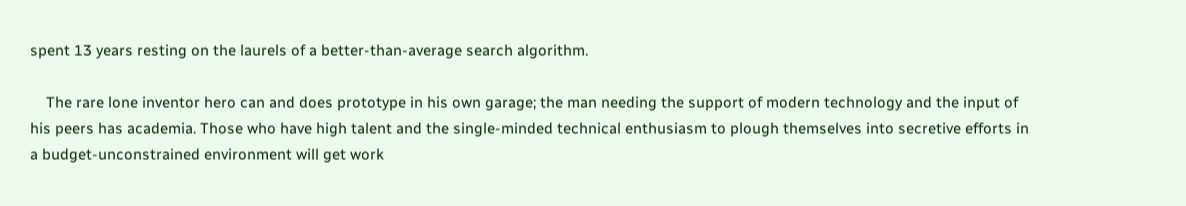spent 13 years resting on the laurels of a better-than-average search algorithm.

    The rare lone inventor hero can and does prototype in his own garage; the man needing the support of modern technology and the input of his peers has academia. Those who have high talent and the single-minded technical enthusiasm to plough themselves into secretive efforts in a budget-unconstrained environment will get work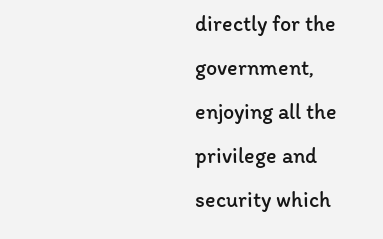directly for the government, enjoying all the privilege and security which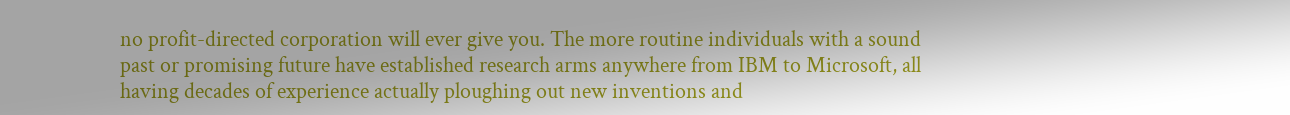no profit-directed corporation will ever give you. The more routine individuals with a sound past or promising future have established research arms anywhere from IBM to Microsoft, all having decades of experience actually ploughing out new inventions and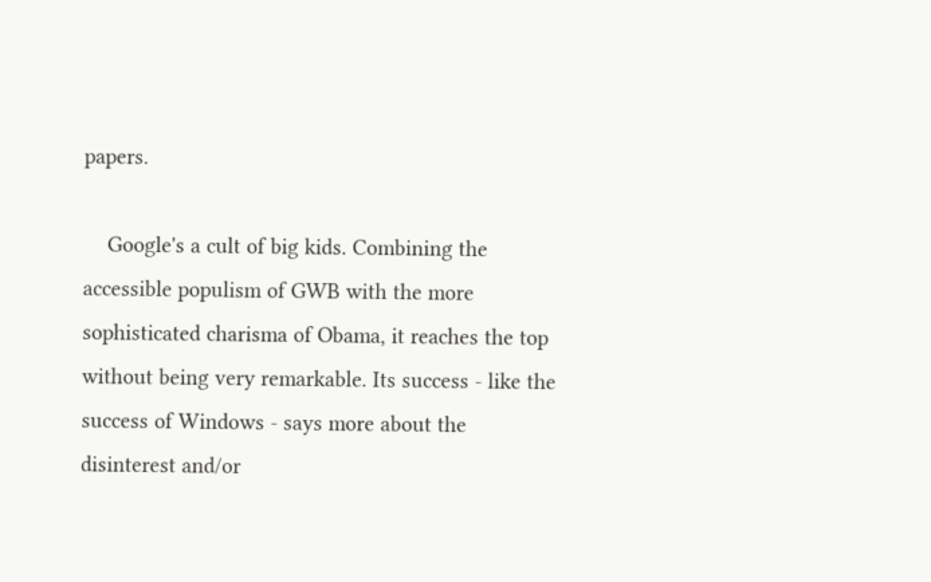papers.

    Google's a cult of big kids. Combining the accessible populism of GWB with the more sophisticated charisma of Obama, it reaches the top without being very remarkable. Its success - like the success of Windows - says more about the disinterest and/or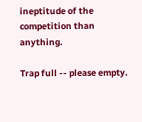ineptitude of the competition than anything.

Trap full -- please empty.